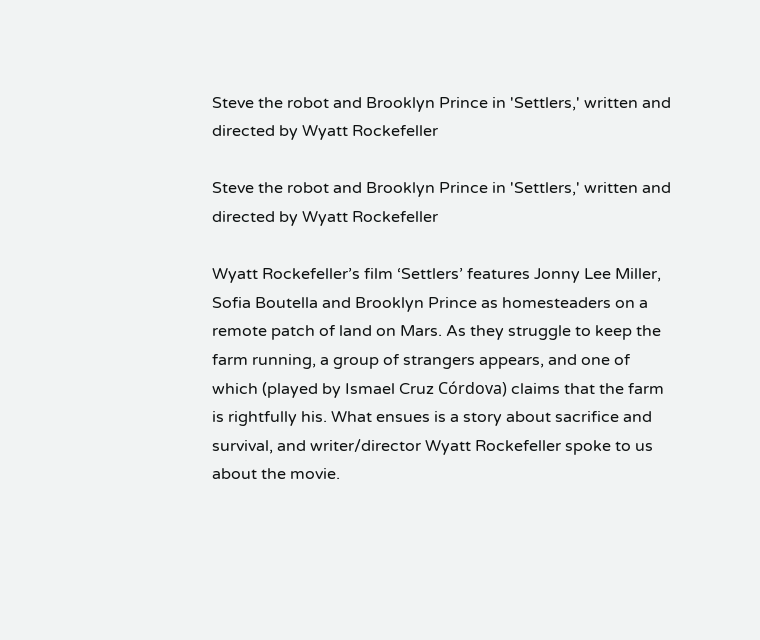Steve the robot and Brooklyn Prince in 'Settlers,' written and directed by Wyatt Rockefeller

Steve the robot and Brooklyn Prince in 'Settlers,' written and directed by Wyatt Rockefeller

Wyatt Rockefeller’s film ‘Settlers’ features Jonny Lee Miller, Sofia Boutella and Brooklyn Prince as homesteaders on a remote patch of land on Mars. As they struggle to keep the farm running, a group of strangers appears, and one of which (played by Ismael Cruz Córdova) claims that the farm is rightfully his. What ensues is a story about sacrifice and survival, and writer/director Wyatt Rockefeller spoke to us about the movie.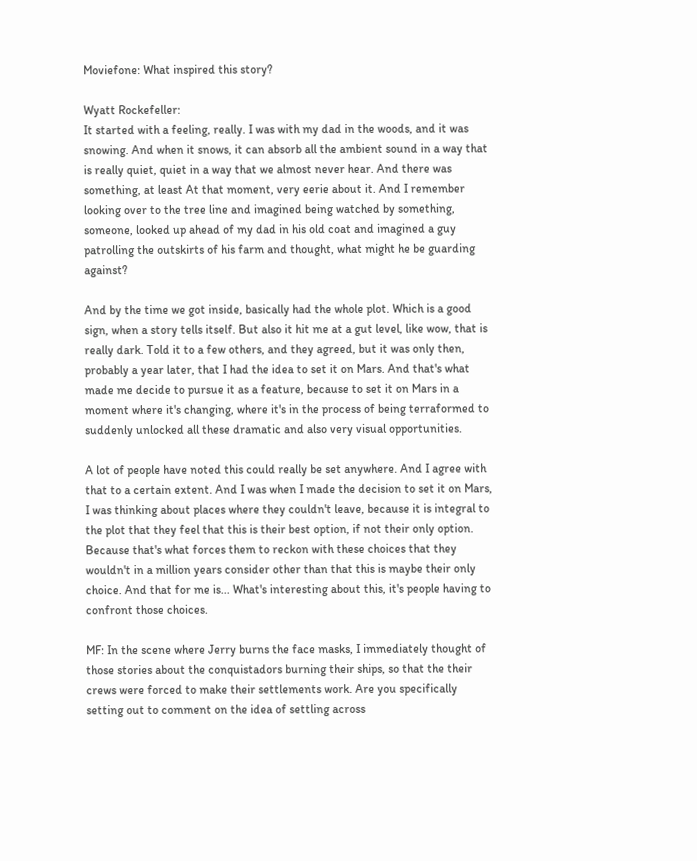Moviefone: What inspired this story?

Wyatt Rockefeller:
It started with a feeling, really. I was with my dad in the woods, and it was snowing. And when it snows, it can absorb all the ambient sound in a way that is really quiet, quiet in a way that we almost never hear. And there was something, at least At that moment, very eerie about it. And I remember looking over to the tree line and imagined being watched by something, someone, looked up ahead of my dad in his old coat and imagined a guy patrolling the outskirts of his farm and thought, what might he be guarding against?

And by the time we got inside, basically had the whole plot. Which is a good sign, when a story tells itself. But also it hit me at a gut level, like wow, that is really dark. Told it to a few others, and they agreed, but it was only then, probably a year later, that I had the idea to set it on Mars. And that's what made me decide to pursue it as a feature, because to set it on Mars in a moment where it's changing, where it's in the process of being terraformed to suddenly unlocked all these dramatic and also very visual opportunities.

A lot of people have noted this could really be set anywhere. And I agree with that to a certain extent. And I was when I made the decision to set it on Mars, I was thinking about places where they couldn't leave, because it is integral to the plot that they feel that this is their best option, if not their only option. Because that's what forces them to reckon with these choices that they wouldn't in a million years consider other than that this is maybe their only choice. And that for me is... What's interesting about this, it's people having to confront those choices.

MF: In the scene where Jerry burns the face masks, I immediately thought of those stories about the conquistadors burning their ships, so that the their crews were forced to make their settlements work. Are you specifically setting out to comment on the idea of settling across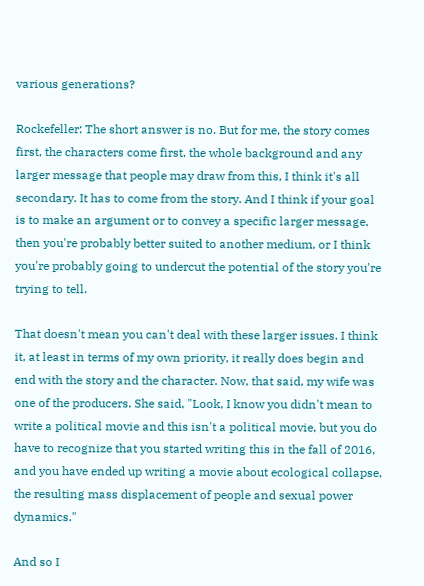various generations?

Rockefeller: The short answer is no. But for me, the story comes first, the characters come first, the whole background and any larger message that people may draw from this, I think it's all secondary. It has to come from the story. And I think if your goal is to make an argument or to convey a specific larger message, then you're probably better suited to another medium, or I think you're probably going to undercut the potential of the story you're trying to tell.

That doesn't mean you can't deal with these larger issues. I think it, at least in terms of my own priority, it really does begin and end with the story and the character. Now, that said, my wife was one of the producers. She said, "Look, I know you didn't mean to write a political movie and this isn't a political movie, but you do have to recognize that you started writing this in the fall of 2016, and you have ended up writing a movie about ecological collapse, the resulting mass displacement of people and sexual power dynamics."

And so I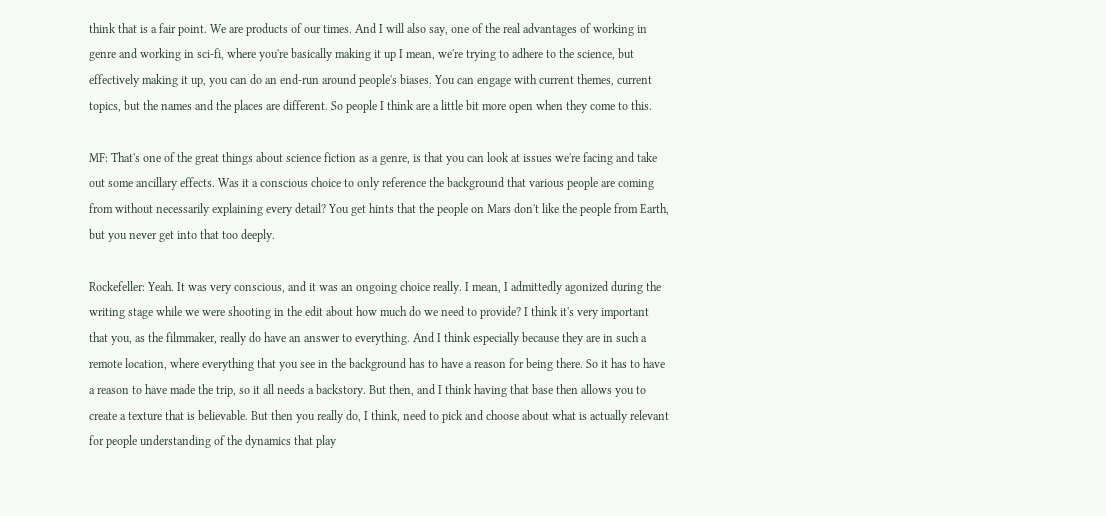think that is a fair point. We are products of our times. And I will also say, one of the real advantages of working in genre and working in sci-fi, where you're basically making it up I mean, we're trying to adhere to the science, but effectively making it up, you can do an end-run around people's biases. You can engage with current themes, current topics, but the names and the places are different. So people I think are a little bit more open when they come to this.

MF: That's one of the great things about science fiction as a genre, is that you can look at issues we're facing and take out some ancillary effects. Was it a conscious choice to only reference the background that various people are coming from without necessarily explaining every detail? You get hints that the people on Mars don't like the people from Earth, but you never get into that too deeply.

Rockefeller: Yeah. It was very conscious, and it was an ongoing choice really. I mean, I admittedly agonized during the writing stage while we were shooting in the edit about how much do we need to provide? I think it's very important that you, as the filmmaker, really do have an answer to everything. And I think especially because they are in such a remote location, where everything that you see in the background has to have a reason for being there. So it has to have a reason to have made the trip, so it all needs a backstory. But then, and I think having that base then allows you to create a texture that is believable. But then you really do, I think, need to pick and choose about what is actually relevant for people understanding of the dynamics that play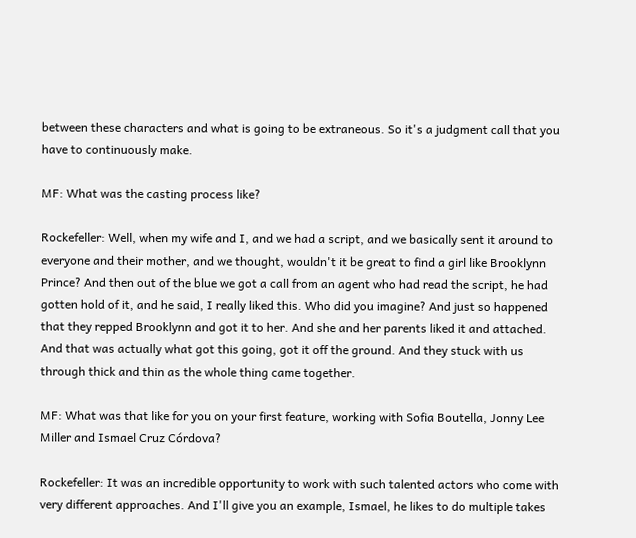between these characters and what is going to be extraneous. So it's a judgment call that you have to continuously make.

MF: What was the casting process like?

Rockefeller: Well, when my wife and I, and we had a script, and we basically sent it around to everyone and their mother, and we thought, wouldn't it be great to find a girl like Brooklynn Prince? And then out of the blue we got a call from an agent who had read the script, he had gotten hold of it, and he said, I really liked this. Who did you imagine? And just so happened that they repped Brooklynn and got it to her. And she and her parents liked it and attached. And that was actually what got this going, got it off the ground. And they stuck with us through thick and thin as the whole thing came together.

MF: What was that like for you on your first feature, working with Sofia Boutella, Jonny Lee Miller and Ismael Cruz Córdova?

Rockefeller: It was an incredible opportunity to work with such talented actors who come with very different approaches. And I'll give you an example, Ismael, he likes to do multiple takes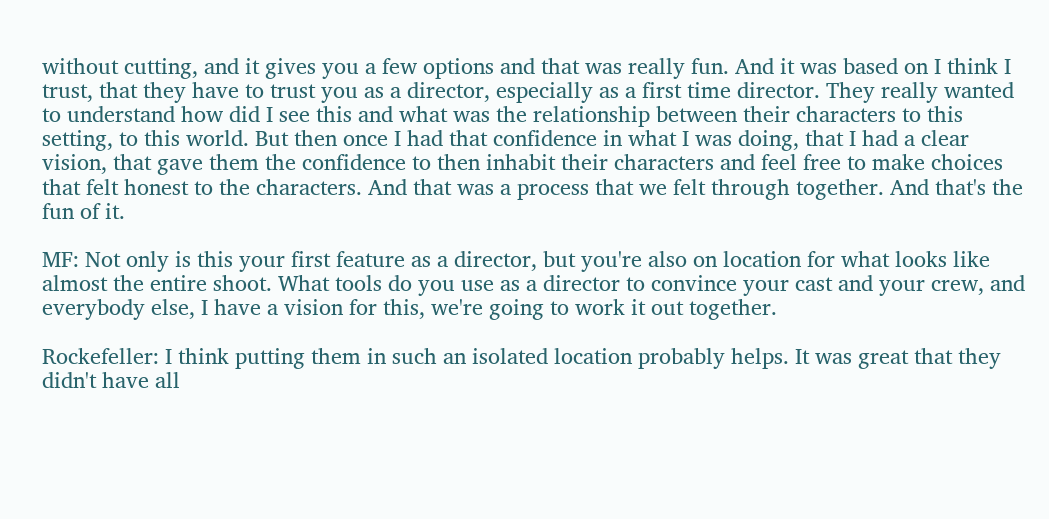without cutting, and it gives you a few options and that was really fun. And it was based on I think I trust, that they have to trust you as a director, especially as a first time director. They really wanted to understand how did I see this and what was the relationship between their characters to this setting, to this world. But then once I had that confidence in what I was doing, that I had a clear vision, that gave them the confidence to then inhabit their characters and feel free to make choices that felt honest to the characters. And that was a process that we felt through together. And that's the fun of it.

MF: Not only is this your first feature as a director, but you're also on location for what looks like almost the entire shoot. What tools do you use as a director to convince your cast and your crew, and everybody else, I have a vision for this, we're going to work it out together.

Rockefeller: I think putting them in such an isolated location probably helps. It was great that they didn't have all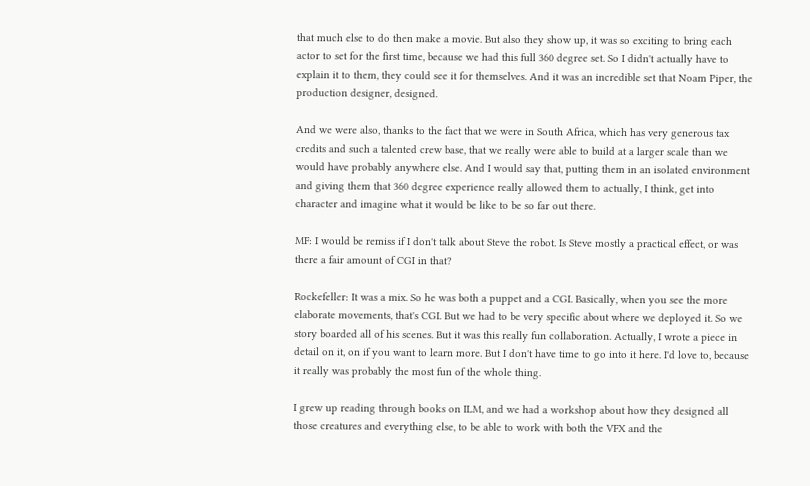that much else to do then make a movie. But also they show up, it was so exciting to bring each actor to set for the first time, because we had this full 360 degree set. So I didn't actually have to explain it to them, they could see it for themselves. And it was an incredible set that Noam Piper, the production designer, designed.

And we were also, thanks to the fact that we were in South Africa, which has very generous tax credits and such a talented crew base, that we really were able to build at a larger scale than we would have probably anywhere else. And I would say that, putting them in an isolated environment and giving them that 360 degree experience really allowed them to actually, I think, get into character and imagine what it would be like to be so far out there.

MF: I would be remiss if I don't talk about Steve the robot. Is Steve mostly a practical effect, or was there a fair amount of CGI in that?

Rockefeller: It was a mix. So he was both a puppet and a CGI. Basically, when you see the more elaborate movements, that's CGI. But we had to be very specific about where we deployed it. So we story boarded all of his scenes. But it was this really fun collaboration. Actually, I wrote a piece in detail on it, on if you want to learn more. But I don't have time to go into it here. I'd love to, because it really was probably the most fun of the whole thing.

I grew up reading through books on ILM, and we had a workshop about how they designed all those creatures and everything else, to be able to work with both the VFX and the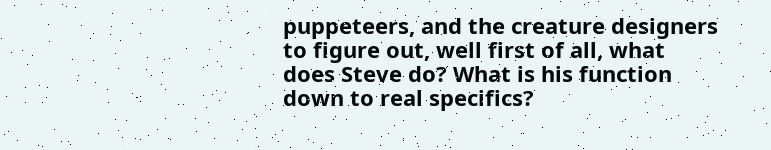puppeteers, and the creature designers to figure out, well first of all, what does Steve do? What is his function down to real specifics?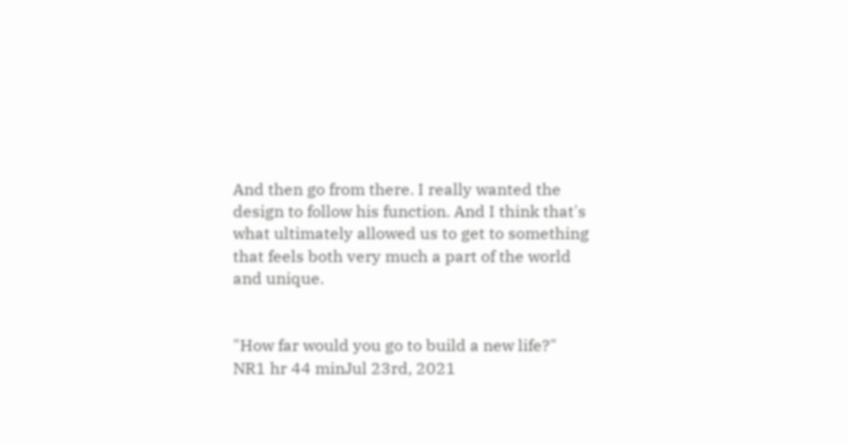And then go from there. I really wanted the design to follow his function. And I think that's what ultimately allowed us to get to something that feels both very much a part of the world and unique.


"How far would you go to build a new life?"
NR1 hr 44 minJul 23rd, 2021